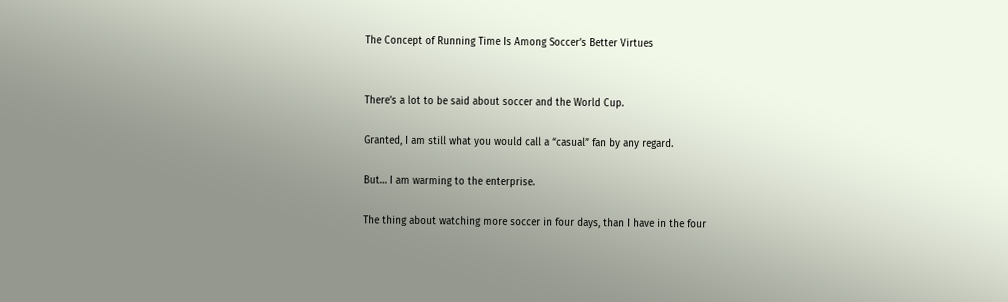The Concept of Running Time Is Among Soccer’s Better Virtues


There’s a lot to be said about soccer and the World Cup.

Granted, I am still what you would call a “casual” fan by any regard.

But… I am warming to the enterprise.

The thing about watching more soccer in four days, than I have in the four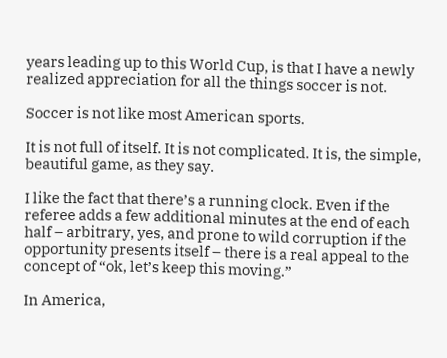years leading up to this World Cup, is that I have a newly realized appreciation for all the things soccer is not.

Soccer is not like most American sports.

It is not full of itself. It is not complicated. It is, the simple, beautiful game, as they say.

I like the fact that there’s a running clock. Even if the referee adds a few additional minutes at the end of each half – arbitrary, yes, and prone to wild corruption if the opportunity presents itself – there is a real appeal to the concept of “ok, let’s keep this moving.”

In America,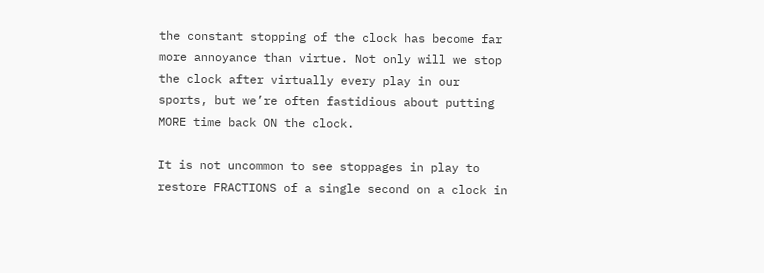the constant stopping of the clock has become far more annoyance than virtue. Not only will we stop the clock after virtually every play in our sports, but we’re often fastidious about putting MORE time back ON the clock.

It is not uncommon to see stoppages in play to restore FRACTIONS of a single second on a clock in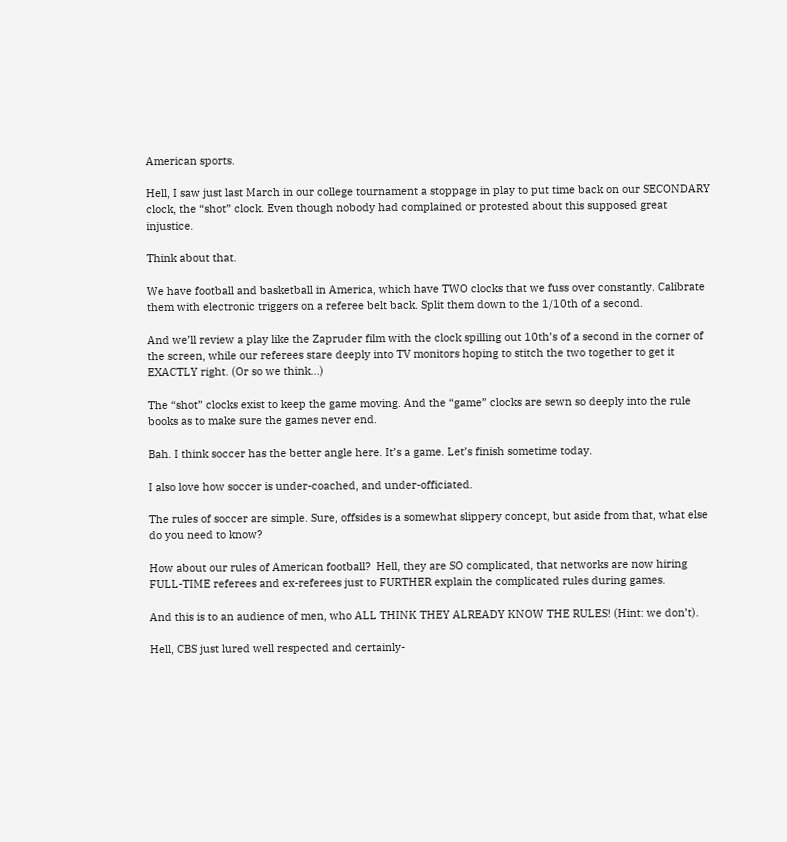American sports.

Hell, I saw just last March in our college tournament a stoppage in play to put time back on our SECONDARY clock, the “shot” clock. Even though nobody had complained or protested about this supposed great injustice.

Think about that.

We have football and basketball in America, which have TWO clocks that we fuss over constantly. Calibrate them with electronic triggers on a referee belt back. Split them down to the 1/10th of a second.

And we’ll review a play like the Zapruder film with the clock spilling out 10th’s of a second in the corner of the screen, while our referees stare deeply into TV monitors hoping to stitch the two together to get it EXACTLY right. (Or so we think…)

The “shot” clocks exist to keep the game moving. And the “game” clocks are sewn so deeply into the rule books as to make sure the games never end.

Bah. I think soccer has the better angle here. It’s a game. Let’s finish sometime today.

I also love how soccer is under-coached, and under-officiated.

The rules of soccer are simple. Sure, offsides is a somewhat slippery concept, but aside from that, what else do you need to know?

How about our rules of American football?  Hell, they are SO complicated, that networks are now hiring FULL-TIME referees and ex-referees just to FURTHER explain the complicated rules during games.

And this is to an audience of men, who ALL THINK THEY ALREADY KNOW THE RULES! (Hint: we don’t).

Hell, CBS just lured well respected and certainly-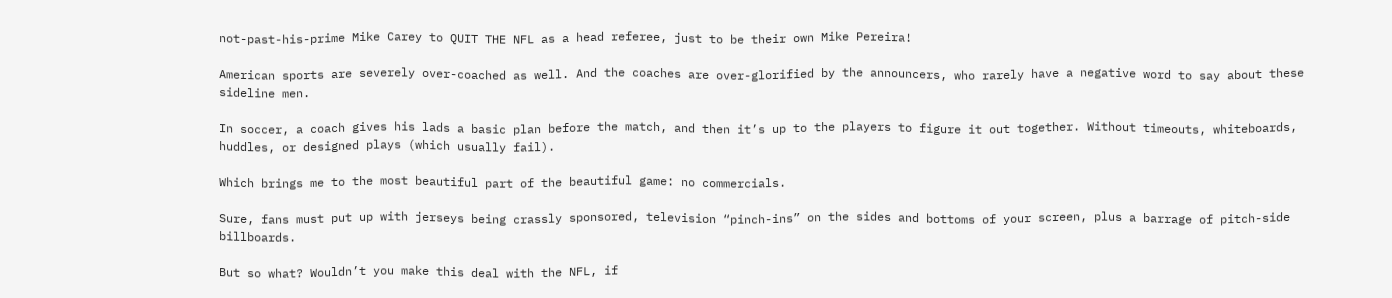not-past-his-prime Mike Carey to QUIT THE NFL as a head referee, just to be their own Mike Pereira!

American sports are severely over-coached as well. And the coaches are over-glorified by the announcers, who rarely have a negative word to say about these sideline men.

In soccer, a coach gives his lads a basic plan before the match, and then it’s up to the players to figure it out together. Without timeouts, whiteboards, huddles, or designed plays (which usually fail).

Which brings me to the most beautiful part of the beautiful game: no commercials.

Sure, fans must put up with jerseys being crassly sponsored, television “pinch-ins” on the sides and bottoms of your screen, plus a barrage of pitch-side billboards.

But so what? Wouldn’t you make this deal with the NFL, if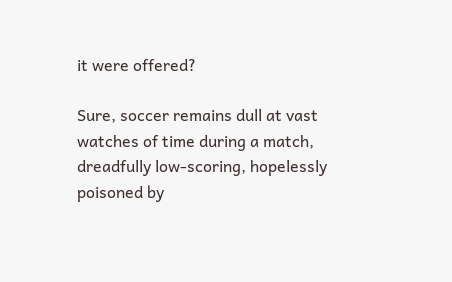it were offered?

Sure, soccer remains dull at vast watches of time during a match, dreadfully low-scoring, hopelessly poisoned by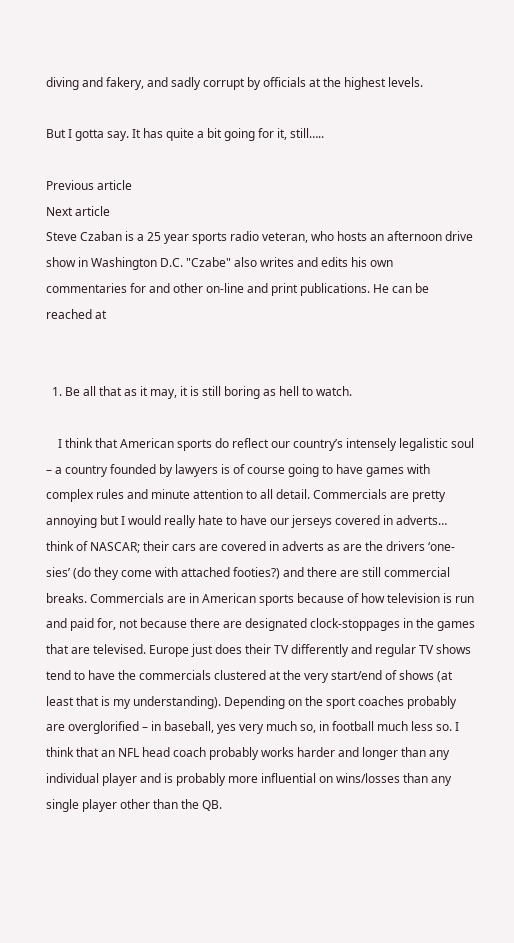diving and fakery, and sadly corrupt by officials at the highest levels.

But I gotta say. It has quite a bit going for it, still…..

Previous article
Next article
Steve Czaban is a 25 year sports radio veteran, who hosts an afternoon drive show in Washington D.C. "Czabe" also writes and edits his own commentaries for and other on-line and print publications. He can be reached at


  1. Be all that as it may, it is still boring as hell to watch.

    I think that American sports do reflect our country’s intensely legalistic soul – a country founded by lawyers is of course going to have games with complex rules and minute attention to all detail. Commercials are pretty annoying but I would really hate to have our jerseys covered in adverts… think of NASCAR; their cars are covered in adverts as are the drivers ‘one-sies’ (do they come with attached footies?) and there are still commercial breaks. Commercials are in American sports because of how television is run and paid for, not because there are designated clock-stoppages in the games that are televised. Europe just does their TV differently and regular TV shows tend to have the commercials clustered at the very start/end of shows (at least that is my understanding). Depending on the sport coaches probably are overglorified – in baseball, yes very much so, in football much less so. I think that an NFL head coach probably works harder and longer than any individual player and is probably more influential on wins/losses than any single player other than the QB.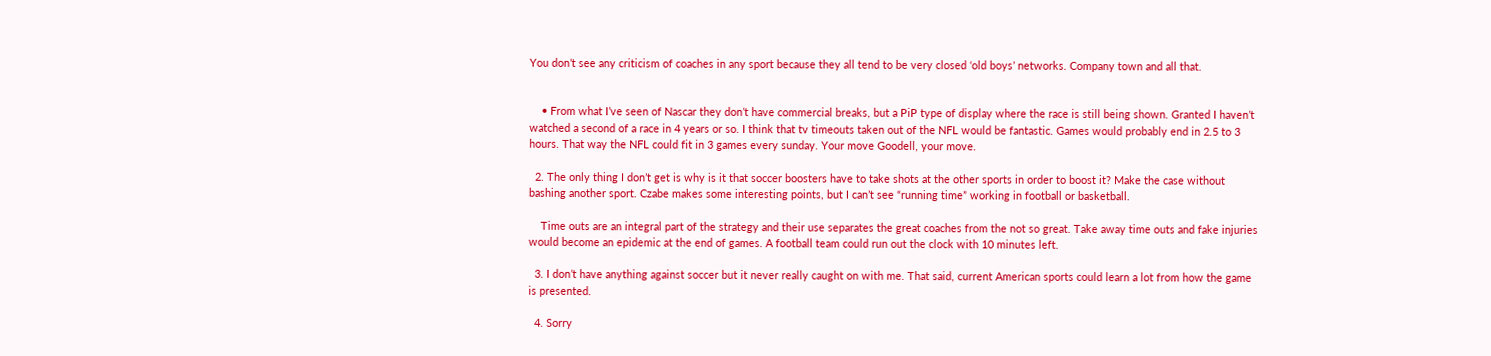You don’t see any criticism of coaches in any sport because they all tend to be very closed ‘old boys’ networks. Company town and all that.


    • From what I’ve seen of Nascar they don’t have commercial breaks, but a PiP type of display where the race is still being shown. Granted I haven’t watched a second of a race in 4 years or so. I think that tv timeouts taken out of the NFL would be fantastic. Games would probably end in 2.5 to 3 hours. That way the NFL could fit in 3 games every sunday. Your move Goodell, your move.

  2. The only thing I don’t get is why is it that soccer boosters have to take shots at the other sports in order to boost it? Make the case without bashing another sport. Czabe makes some interesting points, but I can’t see “running time” working in football or basketball.

    Time outs are an integral part of the strategy and their use separates the great coaches from the not so great. Take away time outs and fake injuries would become an epidemic at the end of games. A football team could run out the clock with 10 minutes left.

  3. I don’t have anything against soccer but it never really caught on with me. That said, current American sports could learn a lot from how the game is presented.

  4. Sorry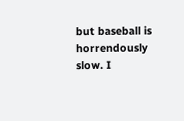but baseball is horrendously slow. I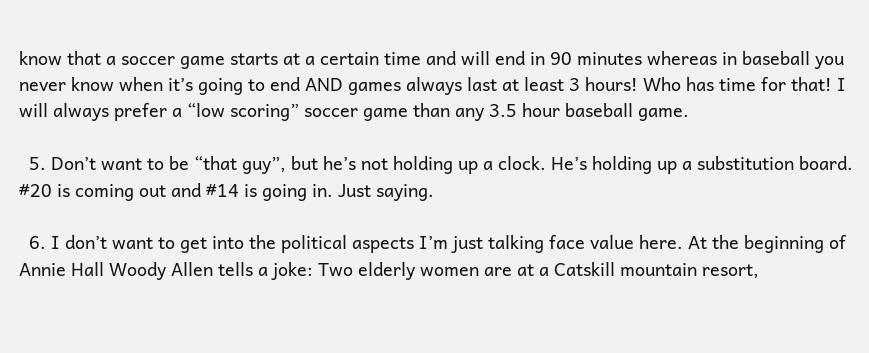know that a soccer game starts at a certain time and will end in 90 minutes whereas in baseball you never know when it’s going to end AND games always last at least 3 hours! Who has time for that! I will always prefer a “low scoring” soccer game than any 3.5 hour baseball game.

  5. Don’t want to be “that guy”, but he’s not holding up a clock. He’s holding up a substitution board. #20 is coming out and #14 is going in. Just saying.

  6. I don’t want to get into the political aspects I’m just talking face value here. At the beginning of Annie Hall Woody Allen tells a joke: Two elderly women are at a Catskill mountain resort,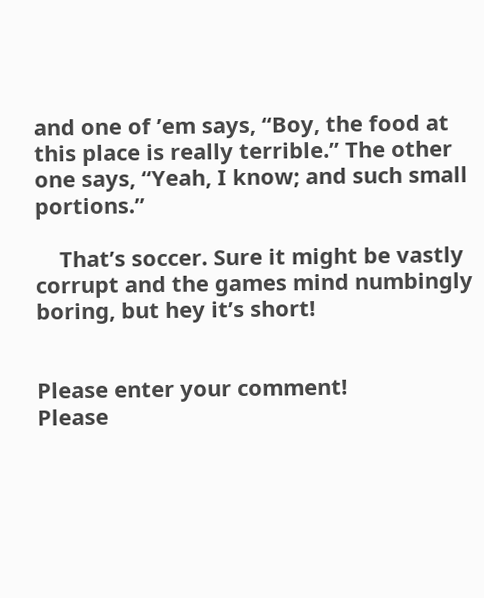and one of ’em says, “Boy, the food at this place is really terrible.” The other one says, “Yeah, I know; and such small portions.”

    That’s soccer. Sure it might be vastly corrupt and the games mind numbingly boring, but hey it’s short!


Please enter your comment!
Please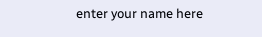enter your name here